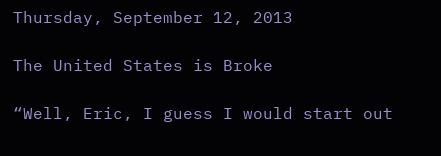Thursday, September 12, 2013

The United States is Broke

“Well, Eric, I guess I would start out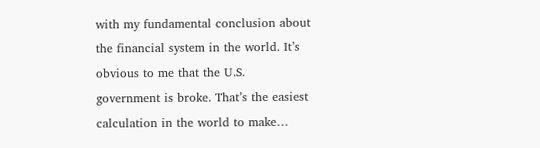with my fundamental conclusion about the financial system in the world. It’s obvious to me that the U.S. government is broke. That’s the easiest calculation in the world to make…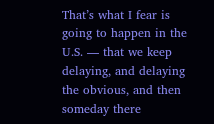That’s what I fear is going to happen in the U.S. — that we keep delaying, and delaying the obvious, and then someday there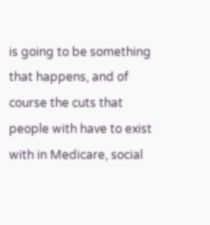is going to be something that happens, and of course the cuts that people with have to exist with in Medicare, social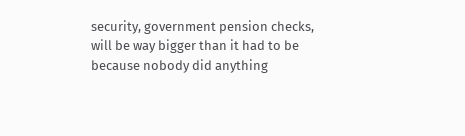security, government pension checks, will be way bigger than it had to be because nobody did anything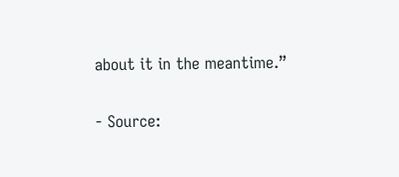about it in the meantime.”

- Source: